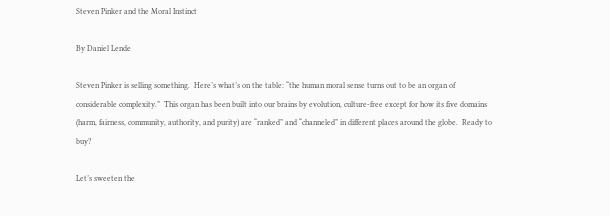Steven Pinker and the Moral Instinct

By Daniel Lende

Steven Pinker is selling something.  Here’s what’s on the table: “the human moral sense turns out to be an organ of considerable complexity.”  This organ has been built into our brains by evolution, culture-free except for how its five domains (harm, fairness, community, authority, and purity) are “ranked” and “channeled” in different places around the globe.  Ready to buy?

Let’s sweeten the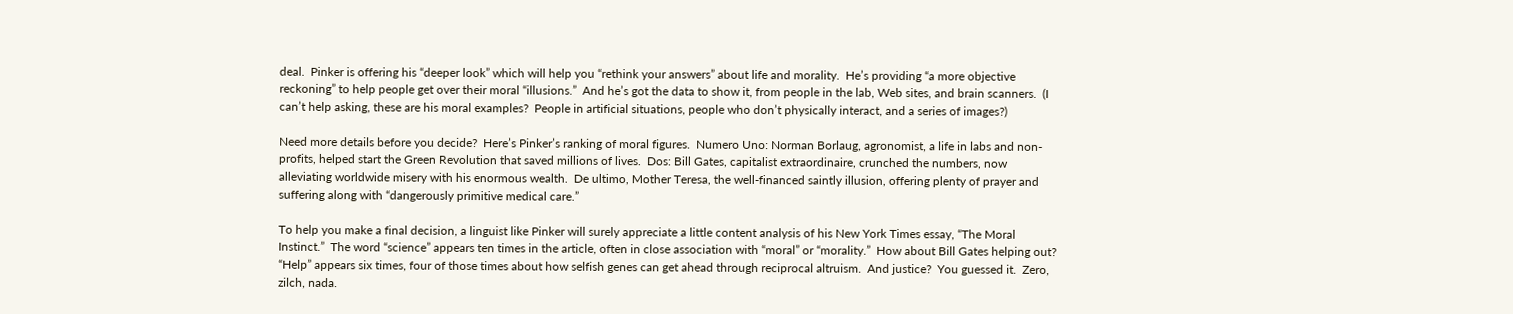deal.  Pinker is offering his “deeper look” which will help you “rethink your answers” about life and morality.  He’s providing “a more objective reckoning” to help people get over their moral “illusions.”  And he’s got the data to show it, from people in the lab, Web sites, and brain scanners.  (I can’t help asking, these are his moral examples?  People in artificial situations, people who don’t physically interact, and a series of images?)

Need more details before you decide?  Here’s Pinker’s ranking of moral figures.  Numero Uno: Norman Borlaug, agronomist, a life in labs and non-profits, helped start the Green Revolution that saved millions of lives.  Dos: Bill Gates, capitalist extraordinaire, crunched the numbers, now alleviating worldwide misery with his enormous wealth.  De ultimo, Mother Teresa, the well-financed saintly illusion, offering plenty of prayer and suffering along with “dangerously primitive medical care.”

To help you make a final decision, a linguist like Pinker will surely appreciate a little content analysis of his New York Times essay, “The Moral Instinct.”  The word “science” appears ten times in the article, often in close association with “moral” or “morality.”  How about Bill Gates helping out?  “Help” appears six times, four of those times about how selfish genes can get ahead through reciprocal altruism.  And justice?  You guessed it.  Zero, zilch, nada.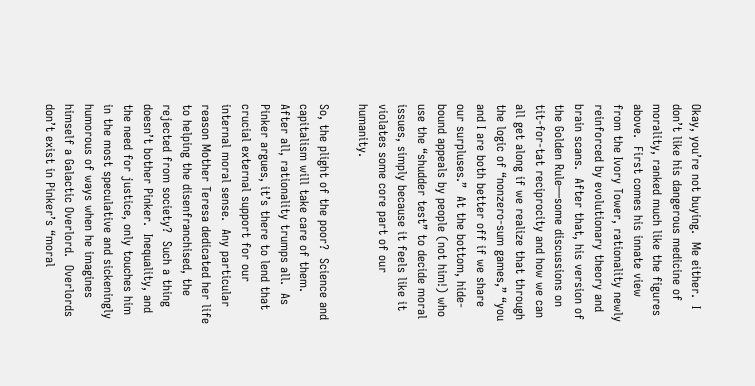Okay, you’re not buying.  Me either.  I don’t like his dangerous medicine of morality, ranked much like the figures above.  First comes his innate view from the Ivory Tower, rationality newly reinforced by evolutionary theory and brain scans.  After that, his version of the Golden Rule—some discussions on tit-for-tat reciprocity and how we can all get along if we realize that through the logic of “nonzero-sum games,” “you and I are both better off if we share our surpluses.”  At the bottom, hide-bound appeals by people (not him!) who use the “shudder test” to decide moral issues, simply because it feels like it violates some core part of our humanity.

So, the plight of the poor?  Science and capitalism will take care of them.  After all, rationality trumps all.  As Pinker argues, it’s there to lend that crucial external support for our internal moral sense.  Any particular reason Mother Teresa dedicated her life to helping the disenfranchised, the rejected from society?  Such a thing doesn’t bother Pinker.  Inequality, and the need for justice, only touches him in the most speculative and sickeningly humorous of ways when he imagines himself a Galactic Overlord.  Overlords don’t exist in Pinker’s “moral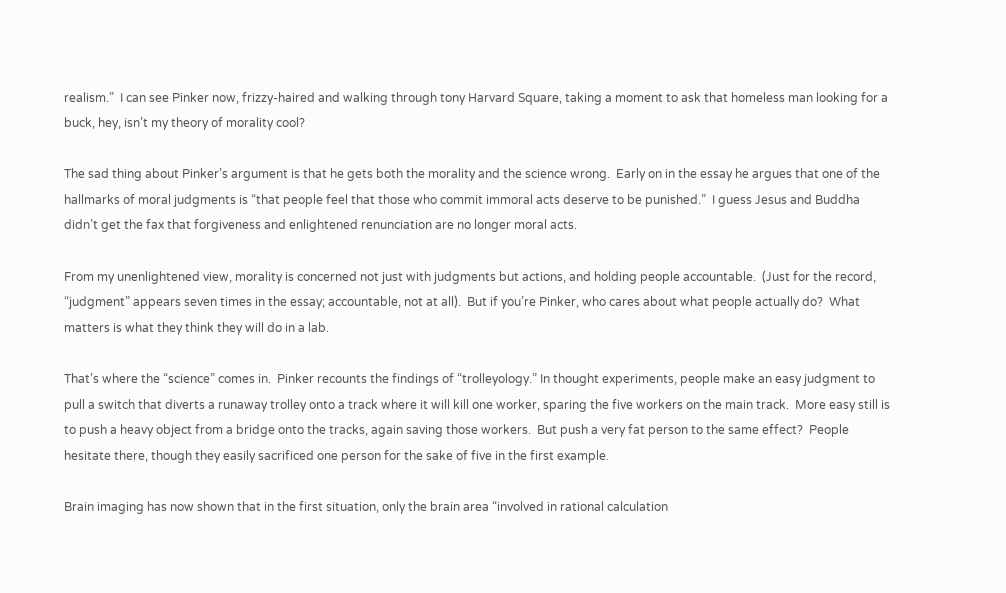realism.”  I can see Pinker now, frizzy-haired and walking through tony Harvard Square, taking a moment to ask that homeless man looking for a buck, hey, isn’t my theory of morality cool?

The sad thing about Pinker’s argument is that he gets both the morality and the science wrong.  Early on in the essay he argues that one of the hallmarks of moral judgments is “that people feel that those who commit immoral acts deserve to be punished.”  I guess Jesus and Buddha didn’t get the fax that forgiveness and enlightened renunciation are no longer moral acts.

From my unenlightened view, morality is concerned not just with judgments but actions, and holding people accountable.  (Just for the record, “judgment” appears seven times in the essay; accountable, not at all).  But if you’re Pinker, who cares about what people actually do?  What matters is what they think they will do in a lab.

That’s where the “science” comes in.  Pinker recounts the findings of “trolleyology.” In thought experiments, people make an easy judgment to pull a switch that diverts a runaway trolley onto a track where it will kill one worker, sparing the five workers on the main track.  More easy still is to push a heavy object from a bridge onto the tracks, again saving those workers.  But push a very fat person to the same effect?  People hesitate there, though they easily sacrificed one person for the sake of five in the first example.

Brain imaging has now shown that in the first situation, only the brain area “involved in rational calculation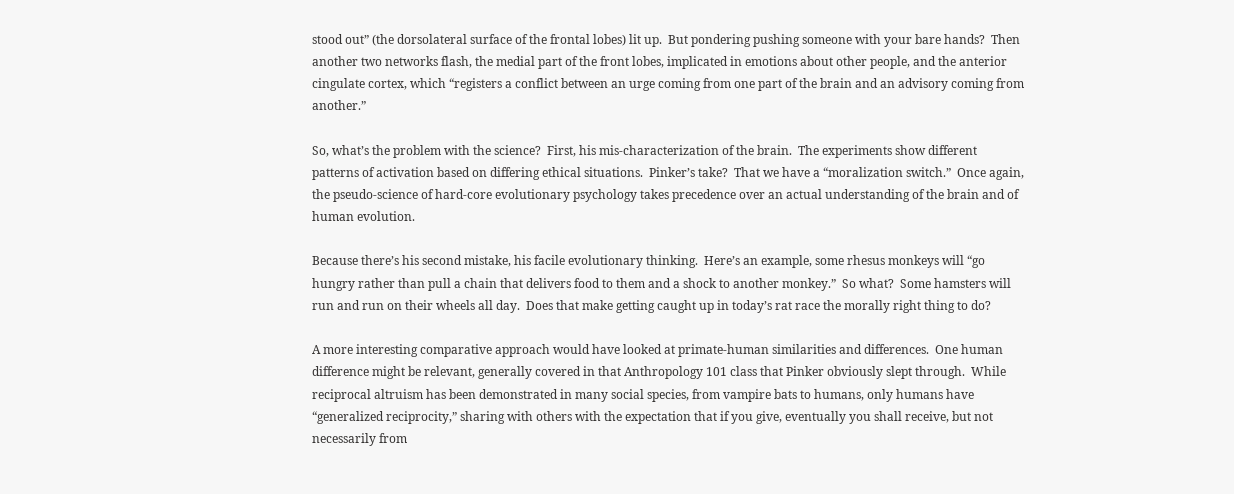stood out” (the dorsolateral surface of the frontal lobes) lit up.  But pondering pushing someone with your bare hands?  Then another two networks flash, the medial part of the front lobes, implicated in emotions about other people, and the anterior cingulate cortex, which “registers a conflict between an urge coming from one part of the brain and an advisory coming from another.”

So, what’s the problem with the science?  First, his mis-characterization of the brain.  The experiments show different patterns of activation based on differing ethical situations.  Pinker’s take?  That we have a “moralization switch.”  Once again, the pseudo-science of hard-core evolutionary psychology takes precedence over an actual understanding of the brain and of human evolution.

Because there’s his second mistake, his facile evolutionary thinking.  Here’s an example, some rhesus monkeys will “go hungry rather than pull a chain that delivers food to them and a shock to another monkey.”  So what?  Some hamsters will run and run on their wheels all day.  Does that make getting caught up in today’s rat race the morally right thing to do?

A more interesting comparative approach would have looked at primate-human similarities and differences.  One human difference might be relevant, generally covered in that Anthropology 101 class that Pinker obviously slept through.  While reciprocal altruism has been demonstrated in many social species, from vampire bats to humans, only humans have “generalized reciprocity,” sharing with others with the expectation that if you give, eventually you shall receive, but not necessarily from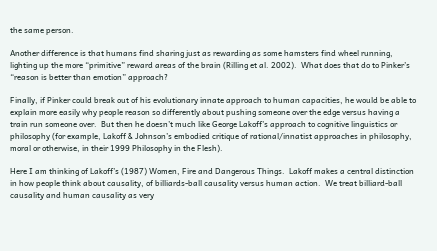the same person.

Another difference is that humans find sharing just as rewarding as some hamsters find wheel running, lighting up the more “primitive” reward areas of the brain (Rilling et al. 2002).  What does that do to Pinker’s “reason is better than emotion” approach?

Finally, if Pinker could break out of his evolutionary innate approach to human capacities, he would be able to explain more easily why people reason so differently about pushing someone over the edge versus having a train run someone over.  But then he doesn’t much like George Lakoff’s approach to cognitive linguistics or philosophy (for example, Lakoff & Johnson’s embodied critique of rational/innatist approaches in philosophy, moral or otherwise, in their 1999 Philosophy in the Flesh).

Here I am thinking of Lakoff’s (1987) Women, Fire and Dangerous Things.  Lakoff makes a central distinction in how people think about causality, of billiards-ball causality versus human action.  We treat billiard-ball causality and human causality as very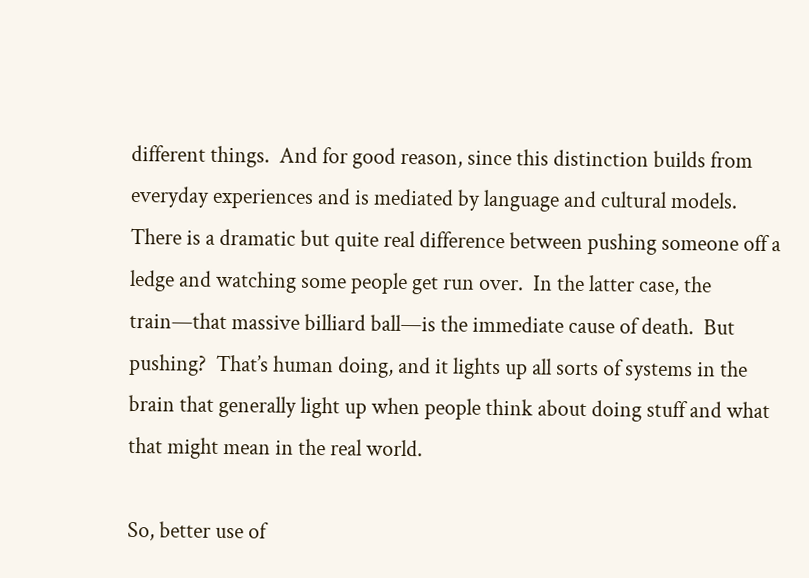different things.  And for good reason, since this distinction builds from everyday experiences and is mediated by language and cultural models.  There is a dramatic but quite real difference between pushing someone off a ledge and watching some people get run over.  In the latter case, the train—that massive billiard ball—is the immediate cause of death.  But pushing?  That’s human doing, and it lights up all sorts of systems in the brain that generally light up when people think about doing stuff and what that might mean in the real world.

So, better use of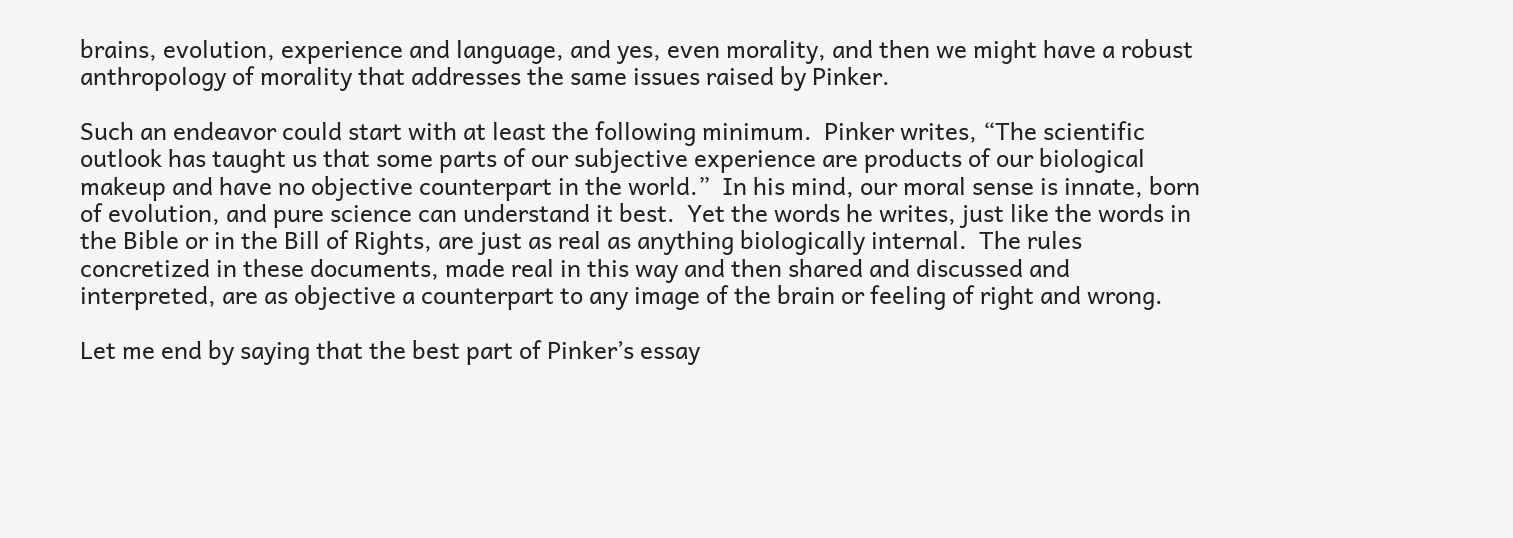brains, evolution, experience and language, and yes, even morality, and then we might have a robust anthropology of morality that addresses the same issues raised by Pinker.

Such an endeavor could start with at least the following minimum.  Pinker writes, “The scientific outlook has taught us that some parts of our subjective experience are products of our biological makeup and have no objective counterpart in the world.”  In his mind, our moral sense is innate, born of evolution, and pure science can understand it best.  Yet the words he writes, just like the words in the Bible or in the Bill of Rights, are just as real as anything biologically internal.  The rules concretized in these documents, made real in this way and then shared and discussed and interpreted, are as objective a counterpart to any image of the brain or feeling of right and wrong.

Let me end by saying that the best part of Pinker’s essay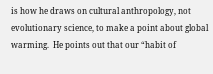is how he draws on cultural anthropology, not evolutionary science, to make a point about global warming.  He points out that our “habit of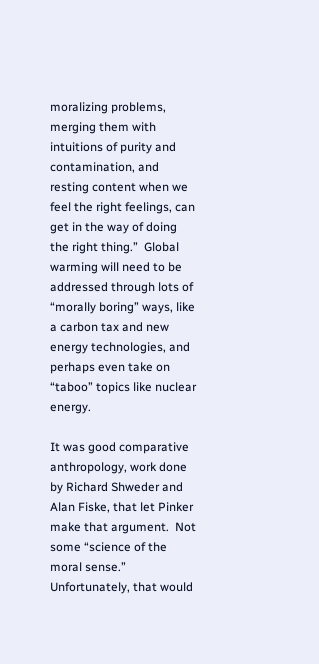moralizing problems, merging them with intuitions of purity and contamination, and resting content when we feel the right feelings, can get in the way of doing the right thing.”  Global warming will need to be addressed through lots of “morally boring” ways, like a carbon tax and new energy technologies, and perhaps even take on “taboo” topics like nuclear energy.

It was good comparative anthropology, work done by Richard Shweder and Alan Fiske, that let Pinker make that argument.  Not some “science of the moral sense.”  Unfortunately, that would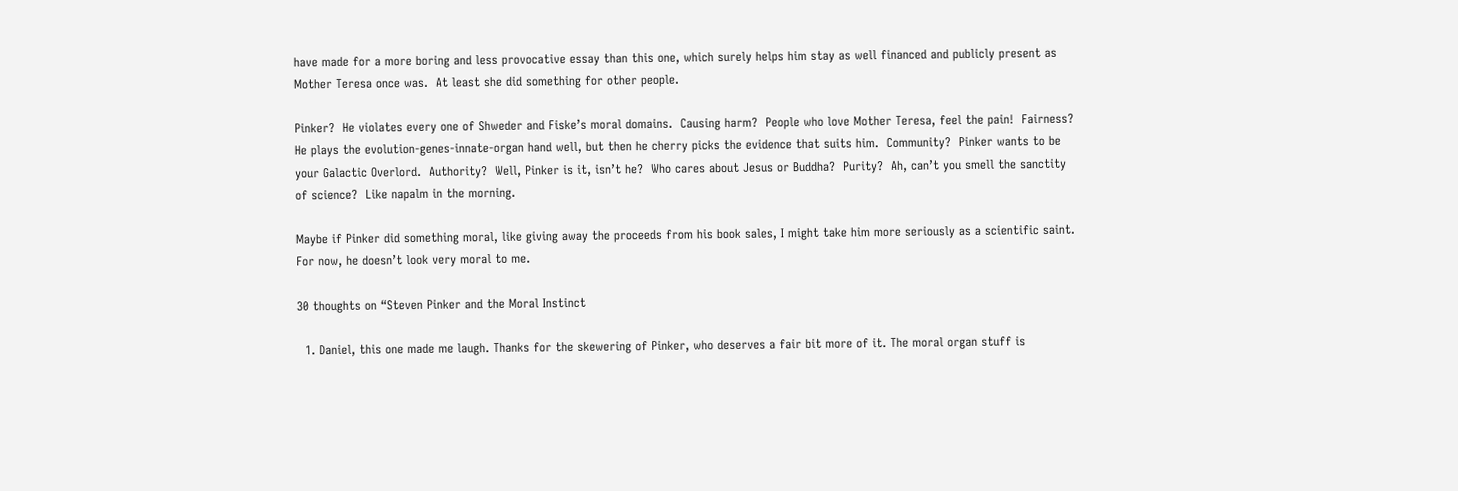have made for a more boring and less provocative essay than this one, which surely helps him stay as well financed and publicly present as Mother Teresa once was.  At least she did something for other people.

Pinker?  He violates every one of Shweder and Fiske’s moral domains.  Causing harm?  People who love Mother Teresa, feel the pain!  Fairness?  He plays the evolution-genes-innate-organ hand well, but then he cherry picks the evidence that suits him.  Community?  Pinker wants to be your Galactic Overlord.  Authority?  Well, Pinker is it, isn’t he?  Who cares about Jesus or Buddha?  Purity?  Ah, can’t you smell the sanctity of science?  Like napalm in the morning.

Maybe if Pinker did something moral, like giving away the proceeds from his book sales, I might take him more seriously as a scientific saint.  For now, he doesn’t look very moral to me.

30 thoughts on “Steven Pinker and the Moral Instinct

  1. Daniel, this one made me laugh. Thanks for the skewering of Pinker, who deserves a fair bit more of it. The moral organ stuff is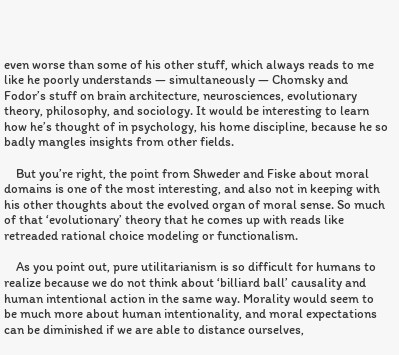even worse than some of his other stuff, which always reads to me like he poorly understands — simultaneously — Chomsky and Fodor’s stuff on brain architecture, neurosciences, evolutionary theory, philosophy, and sociology. It would be interesting to learn how he’s thought of in psychology, his home discipline, because he so badly mangles insights from other fields.

    But you’re right, the point from Shweder and Fiske about moral domains is one of the most interesting, and also not in keeping with his other thoughts about the evolved organ of moral sense. So much of that ‘evolutionary’ theory that he comes up with reads like retreaded rational choice modeling or functionalism.

    As you point out, pure utilitarianism is so difficult for humans to realize because we do not think about ‘billiard ball’ causality and human intentional action in the same way. Morality would seem to be much more about human intentionality, and moral expectations can be diminished if we are able to distance ourselves,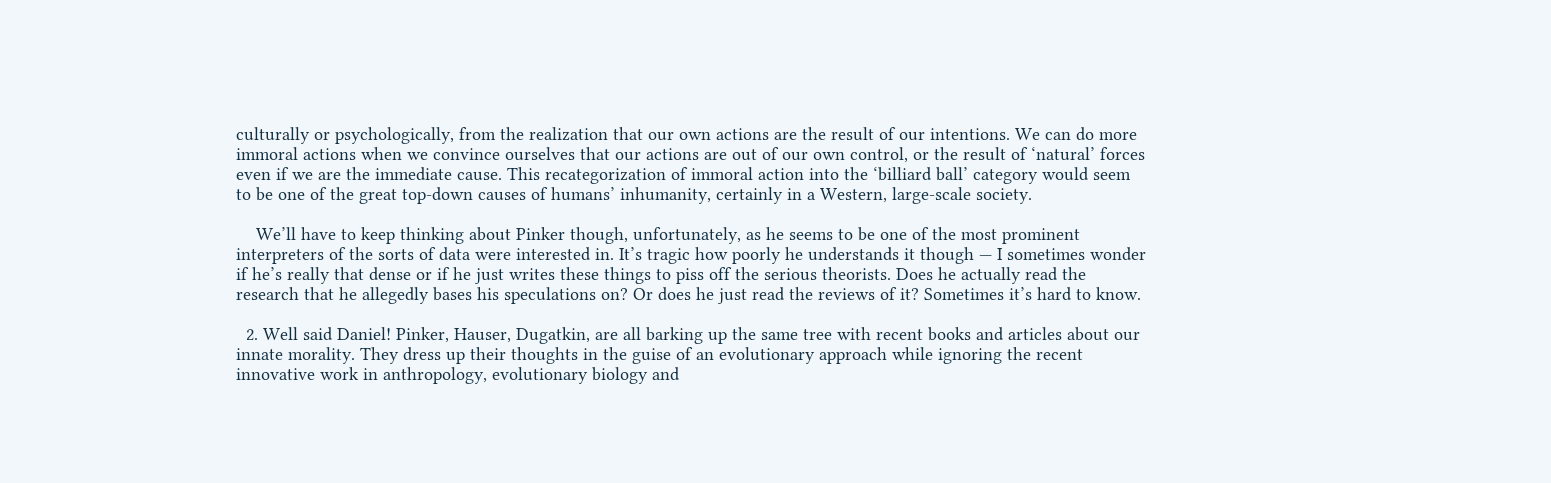culturally or psychologically, from the realization that our own actions are the result of our intentions. We can do more immoral actions when we convince ourselves that our actions are out of our own control, or the result of ‘natural’ forces even if we are the immediate cause. This recategorization of immoral action into the ‘billiard ball’ category would seem to be one of the great top-down causes of humans’ inhumanity, certainly in a Western, large-scale society.

    We’ll have to keep thinking about Pinker though, unfortunately, as he seems to be one of the most prominent interpreters of the sorts of data were interested in. It’s tragic how poorly he understands it though — I sometimes wonder if he’s really that dense or if he just writes these things to piss off the serious theorists. Does he actually read the research that he allegedly bases his speculations on? Or does he just read the reviews of it? Sometimes it’s hard to know.

  2. Well said Daniel! Pinker, Hauser, Dugatkin, are all barking up the same tree with recent books and articles about our innate morality. They dress up their thoughts in the guise of an evolutionary approach while ignoring the recent innovative work in anthropology, evolutionary biology and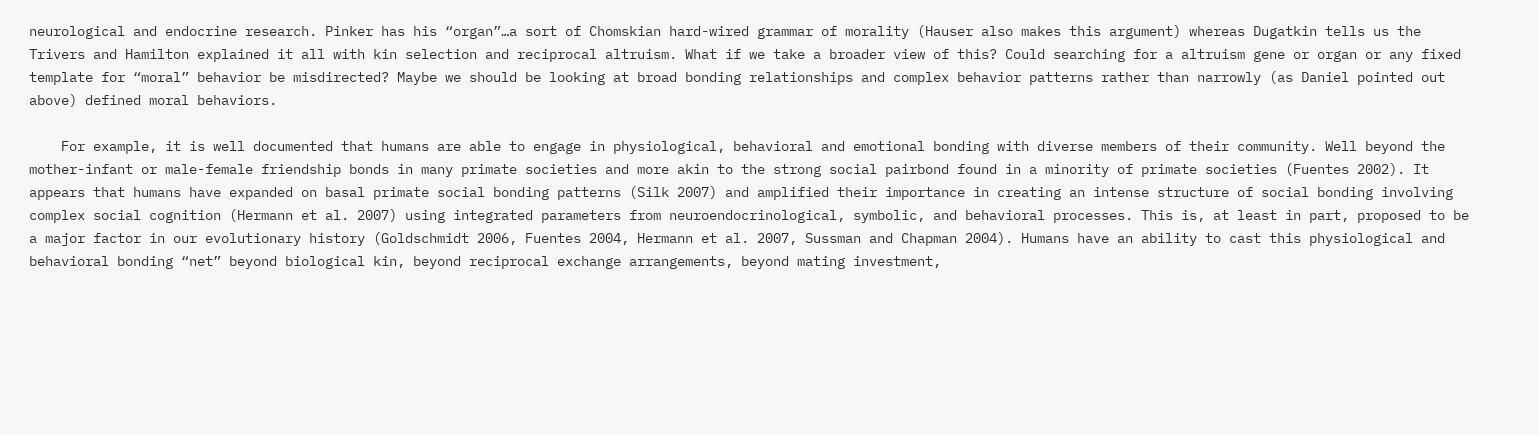neurological and endocrine research. Pinker has his “organ”…a sort of Chomskian hard-wired grammar of morality (Hauser also makes this argument) whereas Dugatkin tells us the Trivers and Hamilton explained it all with kin selection and reciprocal altruism. What if we take a broader view of this? Could searching for a altruism gene or organ or any fixed template for “moral” behavior be misdirected? Maybe we should be looking at broad bonding relationships and complex behavior patterns rather than narrowly (as Daniel pointed out above) defined moral behaviors.

    For example, it is well documented that humans are able to engage in physiological, behavioral and emotional bonding with diverse members of their community. Well beyond the mother-infant or male-female friendship bonds in many primate societies and more akin to the strong social pairbond found in a minority of primate societies (Fuentes 2002). It appears that humans have expanded on basal primate social bonding patterns (Silk 2007) and amplified their importance in creating an intense structure of social bonding involving complex social cognition (Hermann et al. 2007) using integrated parameters from neuroendocrinological, symbolic, and behavioral processes. This is, at least in part, proposed to be a major factor in our evolutionary history (Goldschmidt 2006, Fuentes 2004, Hermann et al. 2007, Sussman and Chapman 2004). Humans have an ability to cast this physiological and behavioral bonding “net” beyond biological kin, beyond reciprocal exchange arrangements, beyond mating investment,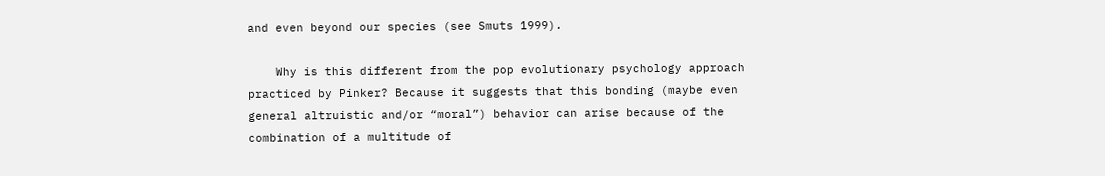and even beyond our species (see Smuts 1999).

    Why is this different from the pop evolutionary psychology approach practiced by Pinker? Because it suggests that this bonding (maybe even general altruistic and/or “moral”) behavior can arise because of the combination of a multitude of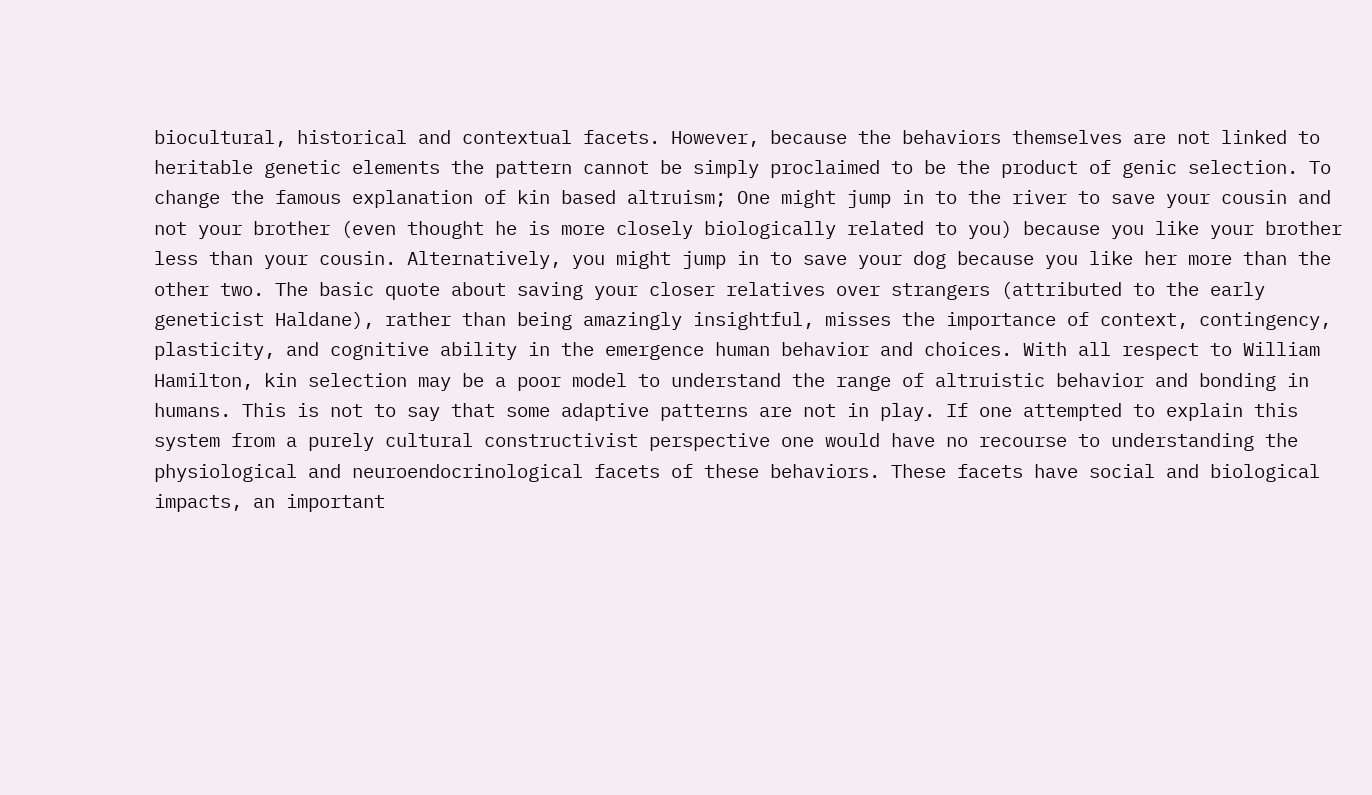biocultural, historical and contextual facets. However, because the behaviors themselves are not linked to heritable genetic elements the pattern cannot be simply proclaimed to be the product of genic selection. To change the famous explanation of kin based altruism; One might jump in to the river to save your cousin and not your brother (even thought he is more closely biologically related to you) because you like your brother less than your cousin. Alternatively, you might jump in to save your dog because you like her more than the other two. The basic quote about saving your closer relatives over strangers (attributed to the early geneticist Haldane), rather than being amazingly insightful, misses the importance of context, contingency, plasticity, and cognitive ability in the emergence human behavior and choices. With all respect to William Hamilton, kin selection may be a poor model to understand the range of altruistic behavior and bonding in humans. This is not to say that some adaptive patterns are not in play. If one attempted to explain this system from a purely cultural constructivist perspective one would have no recourse to understanding the physiological and neuroendocrinological facets of these behaviors. These facets have social and biological impacts, an important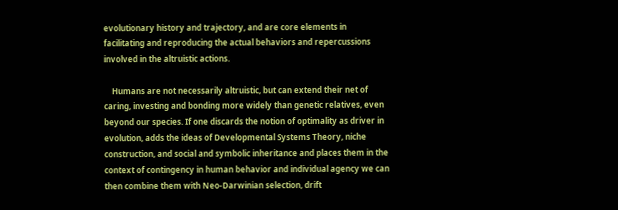evolutionary history and trajectory, and are core elements in facilitating and reproducing the actual behaviors and repercussions involved in the altruistic actions.

    Humans are not necessarily altruistic, but can extend their net of caring, investing and bonding more widely than genetic relatives, even beyond our species. If one discards the notion of optimality as driver in evolution, adds the ideas of Developmental Systems Theory, niche construction, and social and symbolic inheritance and places them in the context of contingency in human behavior and individual agency we can then combine them with Neo-Darwinian selection, drift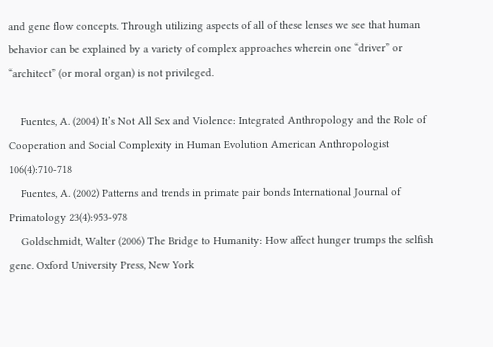and gene flow concepts. Through utilizing aspects of all of these lenses we see that human behavior can be explained by a variety of complex approaches wherein one “driver” or “architect” (or moral organ) is not privileged.

    Fuentes, A. (2004) It’s Not All Sex and Violence: Integrated Anthropology and the Role of Cooperation and Social Complexity in Human Evolution American Anthropologist 106(4):710-718
    Fuentes, A. (2002) Patterns and trends in primate pair bonds International Journal of Primatology 23(4):953-978
    Goldschmidt, Walter (2006) The Bridge to Humanity: How affect hunger trumps the selfish gene. Oxford University Press, New York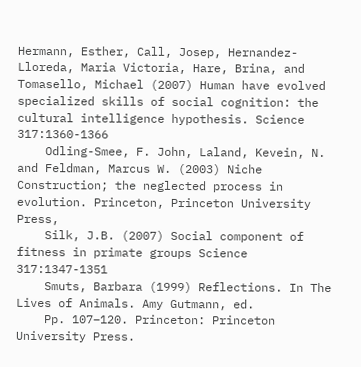Hermann, Esther, Call, Josep, Hernandez-Lloreda, Maria Victoria, Hare, Brina, and Tomasello, Michael (2007) Human have evolved specialized skills of social cognition: the cultural intelligence hypothesis. Science 317:1360-1366
    Odling-Smee, F. John, Laland, Kevein, N. and Feldman, Marcus W. (2003) Niche Construction; the neglected process in evolution. Princeton, Princeton University Press,
    Silk, J.B. (2007) Social component of fitness in primate groups Science 317:1347-1351
    Smuts, Barbara (1999) Reflections. In The Lives of Animals. Amy Gutmann, ed.
    Pp. 107–120. Princeton: Princeton University Press.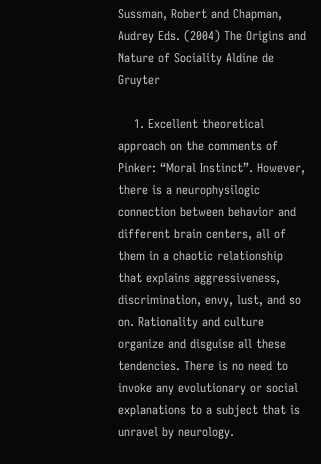Sussman, Robert and Chapman, Audrey Eds. (2004) The Origins and Nature of Sociality Aldine de Gruyter

    1. Excellent theoretical approach on the comments of Pinker: “Moral Instinct”. However, there is a neurophysilogic connection between behavior and different brain centers, all of them in a chaotic relationship that explains aggressiveness, discrimination, envy, lust, and so on. Rationality and culture organize and disguise all these tendencies. There is no need to invoke any evolutionary or social explanations to a subject that is unravel by neurology.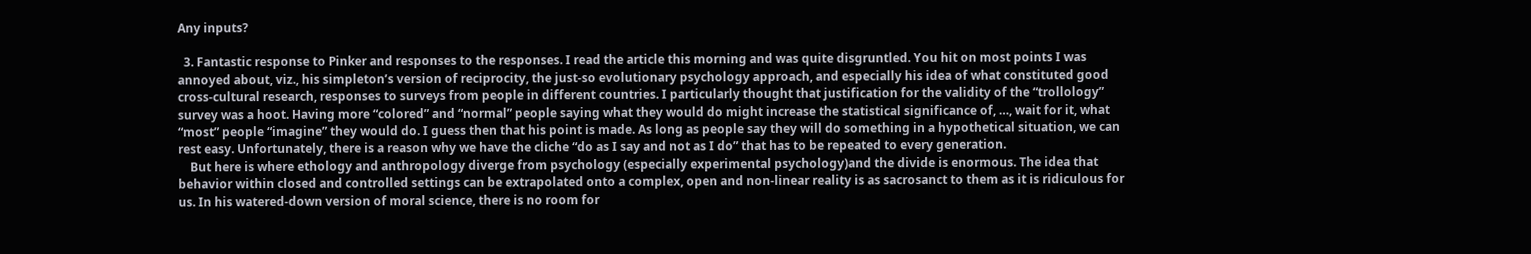Any inputs?

  3. Fantastic response to Pinker and responses to the responses. I read the article this morning and was quite disgruntled. You hit on most points I was annoyed about, viz., his simpleton’s version of reciprocity, the just-so evolutionary psychology approach, and especially his idea of what constituted good cross-cultural research, responses to surveys from people in different countries. I particularly thought that justification for the validity of the “trollology” survey was a hoot. Having more “colored” and “normal” people saying what they would do might increase the statistical significance of, …, wait for it, what “most” people “imagine” they would do. I guess then that his point is made. As long as people say they will do something in a hypothetical situation, we can rest easy. Unfortunately, there is a reason why we have the cliche “do as I say and not as I do” that has to be repeated to every generation.
    But here is where ethology and anthropology diverge from psychology (especially experimental psychology)and the divide is enormous. The idea that behavior within closed and controlled settings can be extrapolated onto a complex, open and non-linear reality is as sacrosanct to them as it is ridiculous for us. In his watered-down version of moral science, there is no room for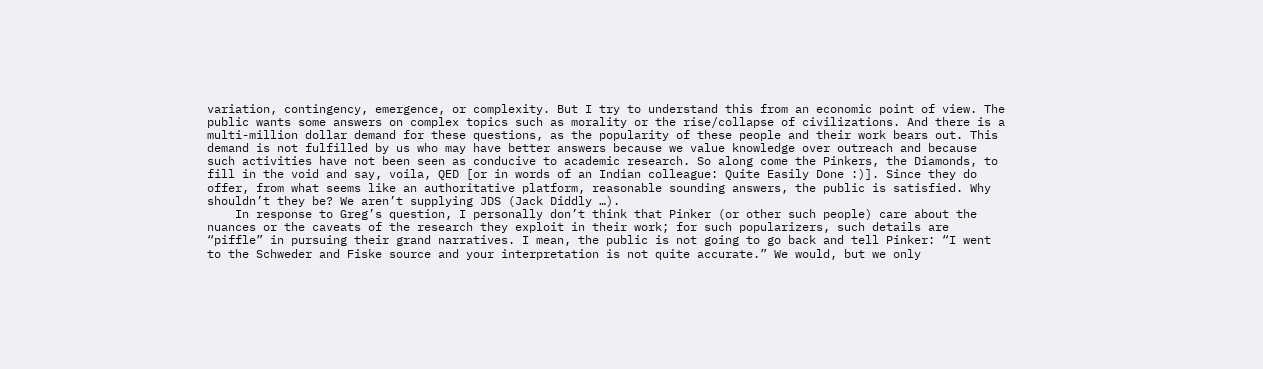variation, contingency, emergence, or complexity. But I try to understand this from an economic point of view. The public wants some answers on complex topics such as morality or the rise/collapse of civilizations. And there is a multi-million dollar demand for these questions, as the popularity of these people and their work bears out. This demand is not fulfilled by us who may have better answers because we value knowledge over outreach and because such activities have not been seen as conducive to academic research. So along come the Pinkers, the Diamonds, to fill in the void and say, voila, QED [or in words of an Indian colleague: Quite Easily Done :)]. Since they do offer, from what seems like an authoritative platform, reasonable sounding answers, the public is satisfied. Why shouldn’t they be? We aren’t supplying JDS (Jack Diddly …).
    In response to Greg’s question, I personally don’t think that Pinker (or other such people) care about the nuances or the caveats of the research they exploit in their work; for such popularizers, such details are “piffle” in pursuing their grand narratives. I mean, the public is not going to go back and tell Pinker: “I went to the Schweder and Fiske source and your interpretation is not quite accurate.” We would, but we only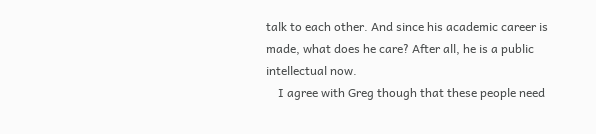talk to each other. And since his academic career is made, what does he care? After all, he is a public intellectual now.
    I agree with Greg though that these people need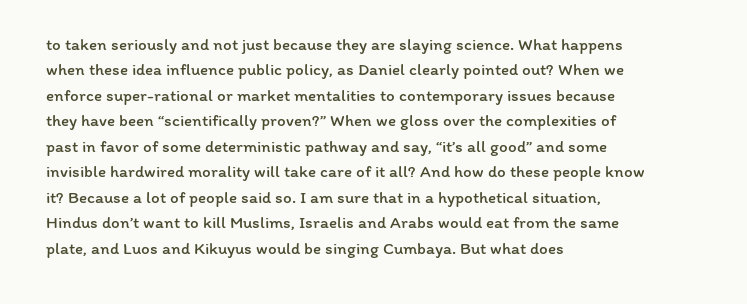to taken seriously and not just because they are slaying science. What happens when these idea influence public policy, as Daniel clearly pointed out? When we enforce super-rational or market mentalities to contemporary issues because they have been “scientifically proven?” When we gloss over the complexities of past in favor of some deterministic pathway and say, “it’s all good” and some invisible hardwired morality will take care of it all? And how do these people know it? Because a lot of people said so. I am sure that in a hypothetical situation, Hindus don’t want to kill Muslims, Israelis and Arabs would eat from the same plate, and Luos and Kikuyus would be singing Cumbaya. But what does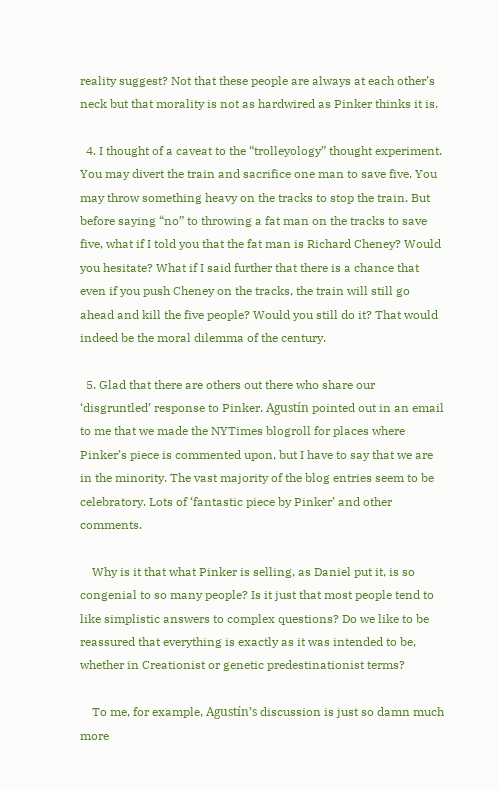reality suggest? Not that these people are always at each other’s neck but that morality is not as hardwired as Pinker thinks it is.

  4. I thought of a caveat to the “trolleyology” thought experiment. You may divert the train and sacrifice one man to save five. You may throw something heavy on the tracks to stop the train. But before saying “no” to throwing a fat man on the tracks to save five, what if I told you that the fat man is Richard Cheney? Would you hesitate? What if I said further that there is a chance that even if you push Cheney on the tracks, the train will still go ahead and kill the five people? Would you still do it? That would indeed be the moral dilemma of the century.

  5. Glad that there are others out there who share our ‘disgruntled’ response to Pinker. Agustín pointed out in an email to me that we made the NYTimes blogroll for places where Pinker’s piece is commented upon, but I have to say that we are in the minority. The vast majority of the blog entries seem to be celebratory. Lots of ‘fantastic piece by Pinker’ and other comments.

    Why is it that what Pinker is selling, as Daniel put it, is so congenial to so many people? Is it just that most people tend to like simplistic answers to complex questions? Do we like to be reassured that everything is exactly as it was intended to be, whether in Creationist or genetic predestinationist terms?

    To me, for example, Agustín’s discussion is just so damn much more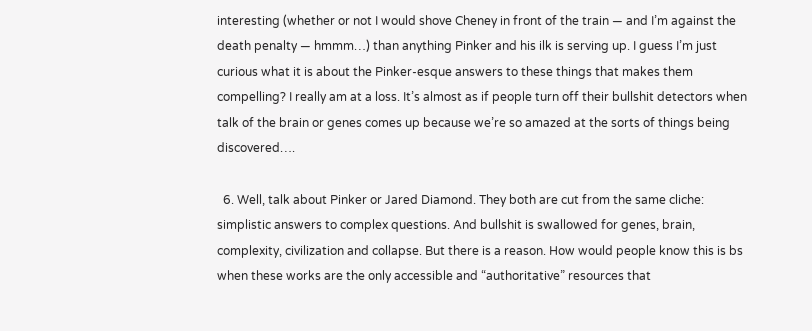interesting (whether or not I would shove Cheney in front of the train — and I’m against the death penalty — hmmm…) than anything Pinker and his ilk is serving up. I guess I’m just curious what it is about the Pinker-esque answers to these things that makes them compelling? I really am at a loss. It’s almost as if people turn off their bullshit detectors when talk of the brain or genes comes up because we’re so amazed at the sorts of things being discovered….

  6. Well, talk about Pinker or Jared Diamond. They both are cut from the same cliche: simplistic answers to complex questions. And bullshit is swallowed for genes, brain, complexity, civilization and collapse. But there is a reason. How would people know this is bs when these works are the only accessible and “authoritative” resources that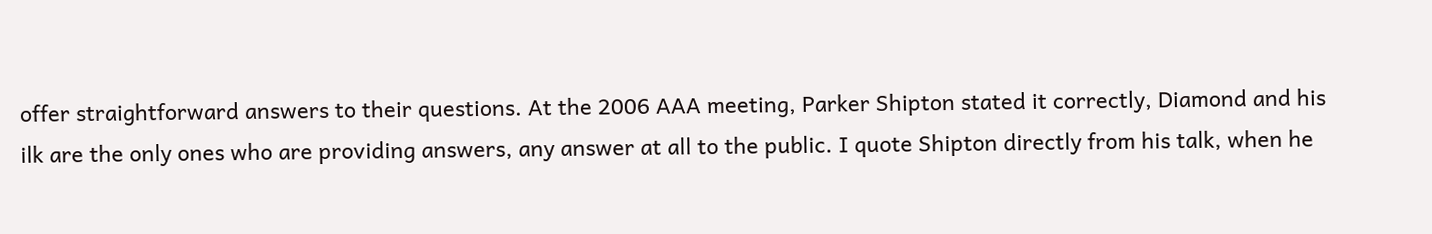offer straightforward answers to their questions. At the 2006 AAA meeting, Parker Shipton stated it correctly, Diamond and his ilk are the only ones who are providing answers, any answer at all to the public. I quote Shipton directly from his talk, when he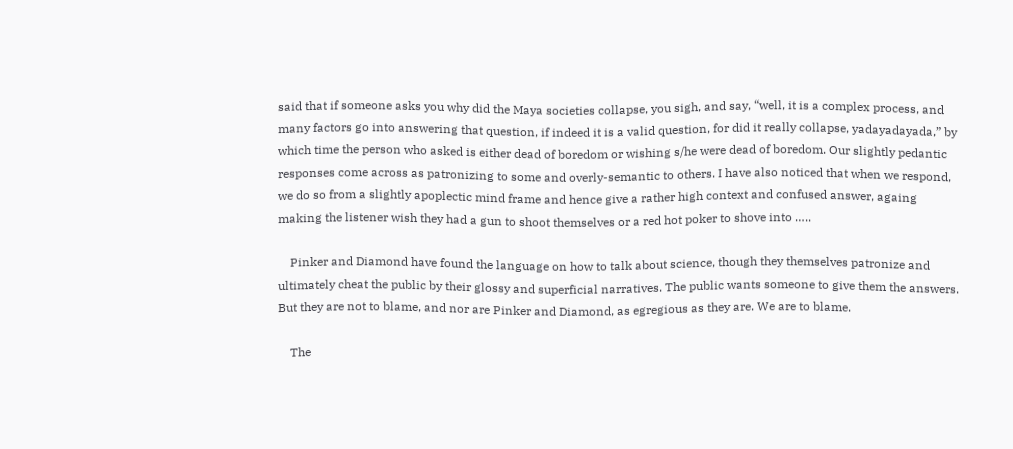said that if someone asks you why did the Maya societies collapse, you sigh, and say, “well, it is a complex process, and many factors go into answering that question, if indeed it is a valid question, for did it really collapse, yadayadayada,” by which time the person who asked is either dead of boredom or wishing s/he were dead of boredom. Our slightly pedantic responses come across as patronizing to some and overly-semantic to others. I have also noticed that when we respond, we do so from a slightly apoplectic mind frame and hence give a rather high context and confused answer, againg making the listener wish they had a gun to shoot themselves or a red hot poker to shove into …..

    Pinker and Diamond have found the language on how to talk about science, though they themselves patronize and ultimately cheat the public by their glossy and superficial narratives. The public wants someone to give them the answers. But they are not to blame, and nor are Pinker and Diamond, as egregious as they are. We are to blame.

    The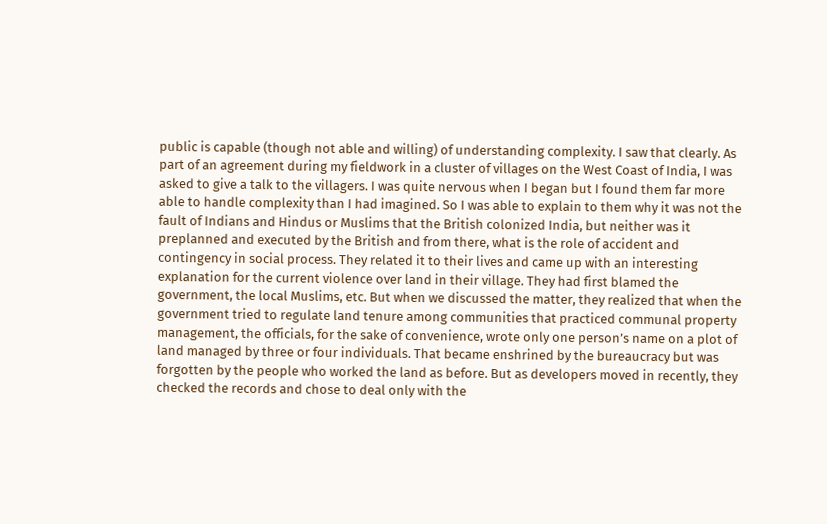public is capable (though not able and willing) of understanding complexity. I saw that clearly. As part of an agreement during my fieldwork in a cluster of villages on the West Coast of India, I was asked to give a talk to the villagers. I was quite nervous when I began but I found them far more able to handle complexity than I had imagined. So I was able to explain to them why it was not the fault of Indians and Hindus or Muslims that the British colonized India, but neither was it preplanned and executed by the British and from there, what is the role of accident and contingency in social process. They related it to their lives and came up with an interesting explanation for the current violence over land in their village. They had first blamed the government, the local Muslims, etc. But when we discussed the matter, they realized that when the government tried to regulate land tenure among communities that practiced communal property management, the officials, for the sake of convenience, wrote only one person’s name on a plot of land managed by three or four individuals. That became enshrined by the bureaucracy but was forgotten by the people who worked the land as before. But as developers moved in recently, they checked the records and chose to deal only with the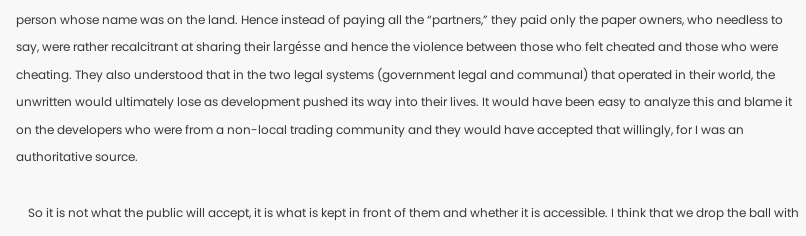person whose name was on the land. Hence instead of paying all the “partners,” they paid only the paper owners, who needless to say, were rather recalcitrant at sharing their largésse and hence the violence between those who felt cheated and those who were cheating. They also understood that in the two legal systems (government legal and communal) that operated in their world, the unwritten would ultimately lose as development pushed its way into their lives. It would have been easy to analyze this and blame it on the developers who were from a non-local trading community and they would have accepted that willingly, for I was an authoritative source.

    So it is not what the public will accept, it is what is kept in front of them and whether it is accessible. I think that we drop the ball with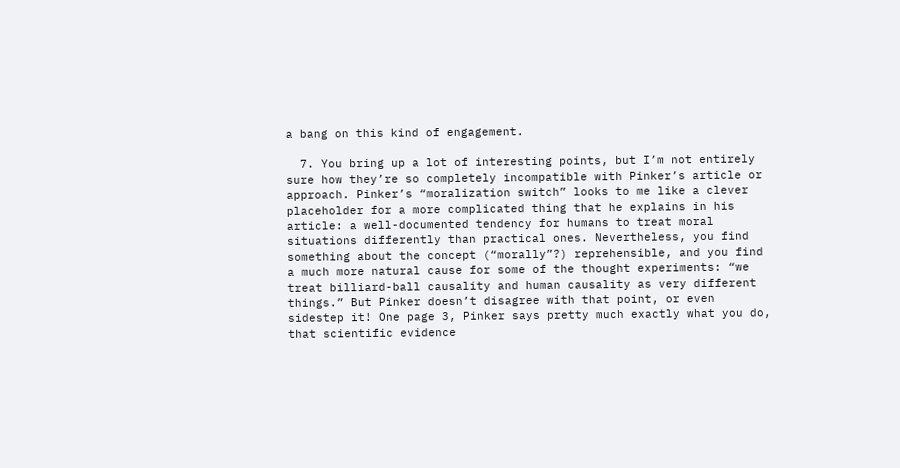a bang on this kind of engagement.

  7. You bring up a lot of interesting points, but I’m not entirely sure how they’re so completely incompatible with Pinker’s article or approach. Pinker’s “moralization switch” looks to me like a clever placeholder for a more complicated thing that he explains in his article: a well-documented tendency for humans to treat moral situations differently than practical ones. Nevertheless, you find something about the concept (“morally”?) reprehensible, and you find a much more natural cause for some of the thought experiments: “we treat billiard-ball causality and human causality as very different things.” But Pinker doesn’t disagree with that point, or even sidestep it! One page 3, Pinker says pretty much exactly what you do, that scientific evidence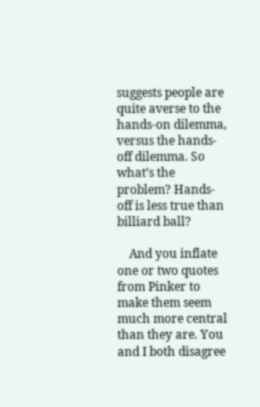suggests people are quite averse to the hands-on dilemma, versus the hands-off dilemma. So what’s the problem? Hands-off is less true than billiard ball?

    And you inflate one or two quotes from Pinker to make them seem much more central than they are. You and I both disagree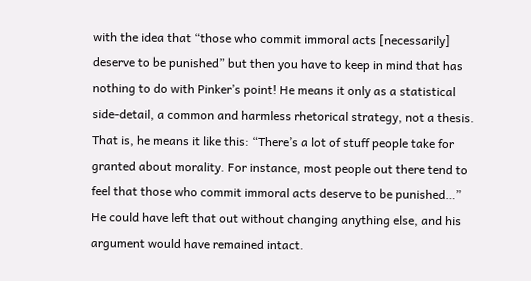with the idea that “those who commit immoral acts [necessarily] deserve to be punished” but then you have to keep in mind that has nothing to do with Pinker’s point! He means it only as a statistical side-detail, a common and harmless rhetorical strategy, not a thesis. That is, he means it like this: “There’s a lot of stuff people take for granted about morality. For instance, most people out there tend to feel that those who commit immoral acts deserve to be punished…” He could have left that out without changing anything else, and his argument would have remained intact.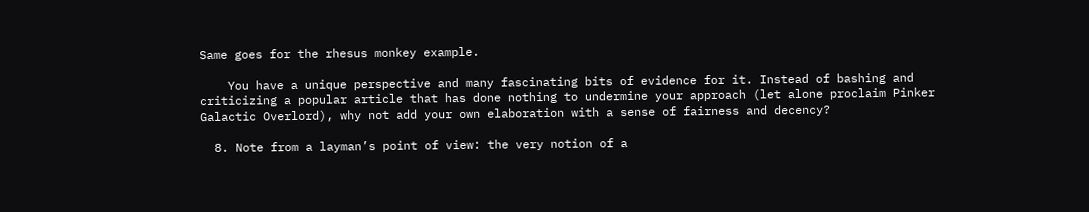Same goes for the rhesus monkey example.

    You have a unique perspective and many fascinating bits of evidence for it. Instead of bashing and criticizing a popular article that has done nothing to undermine your approach (let alone proclaim Pinker Galactic Overlord), why not add your own elaboration with a sense of fairness and decency?

  8. Note from a layman’s point of view: the very notion of a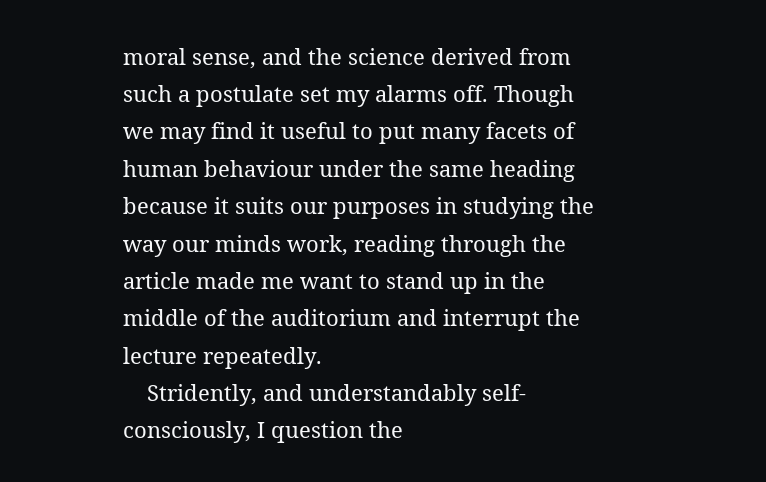moral sense, and the science derived from such a postulate set my alarms off. Though we may find it useful to put many facets of human behaviour under the same heading because it suits our purposes in studying the way our minds work, reading through the article made me want to stand up in the middle of the auditorium and interrupt the lecture repeatedly.
    Stridently, and understandably self-consciously, I question the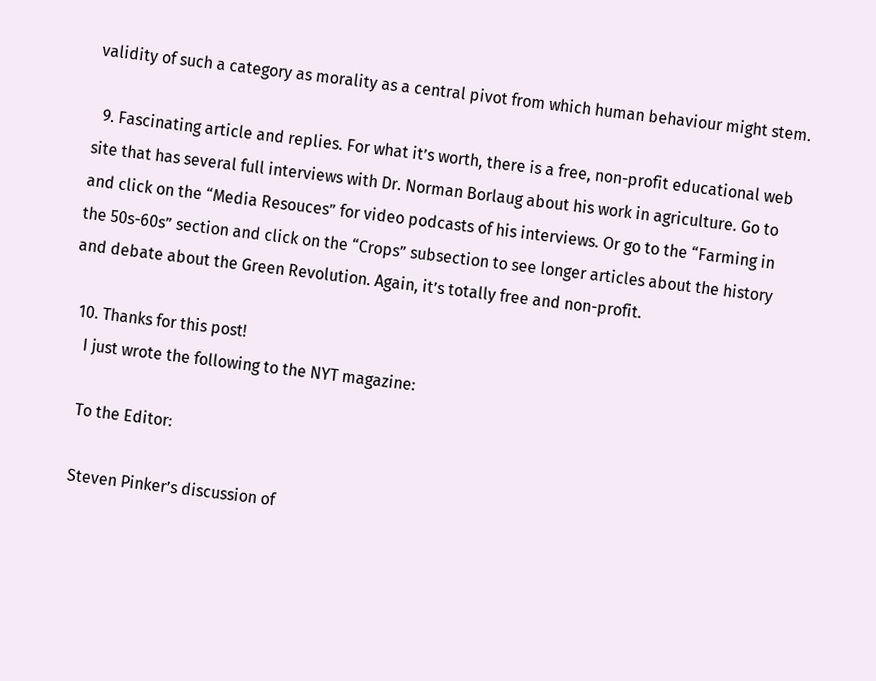validity of such a category as morality as a central pivot from which human behaviour might stem.

  9. Fascinating article and replies. For what it’s worth, there is a free, non-profit educational web site that has several full interviews with Dr. Norman Borlaug about his work in agriculture. Go to and click on the “Media Resouces” for video podcasts of his interviews. Or go to the “Farming in the 50s-60s” section and click on the “Crops” subsection to see longer articles about the history and debate about the Green Revolution. Again, it’s totally free and non-profit.

  10. Thanks for this post!
    I just wrote the following to the NYT magazine:

    To the Editor:

    Steven Pinker’s discussion of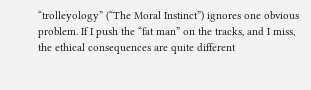“trolleyology” (“The Moral Instinct”) ignores one obvious problem. If I push the “fat man” on the tracks, and I miss, the ethical consequences are quite different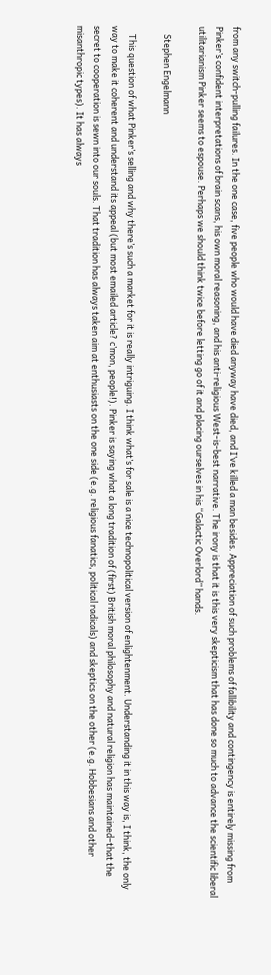from any switch-pulling failures. In the one case, five people who would have died anyway have died, and I’ve killed a man besides. Appreciation of such problems of fallibility and contingency is entirely missing from Pinker’s confident interpretations of brain scans, his own moral reasoning, and his anti-religious West-is-best narrative. The irony is that it is this very skepticism that has done so much to advance the scientific liberal utilitarianism Pinker seems to espouse. Perhaps we should think twice before letting go of it and placing ourselves in his “Galactic Overlord” hands.

    Stephen Engelmann

    This question of what Pinker’s selling and why there’s such a market for it is really intriguing. I think what’s for sale is a nice technopolitical version of enlightenment. Understanding it in this way is, I think, the only way to make it coherent and understand its appeal (but most emailed article? c’mon, people!). Pinker is saying what a long tradition of (first) British moral philosophy and natural religion has maintained–that the secret to cooperation is sewn into our souls. That tradition has always taken aim at enthusiasts on the one side (e.g. religious fanatics, political radicals) and skeptics on the other (e.g. Hobbesians and other misanthropic types). It has always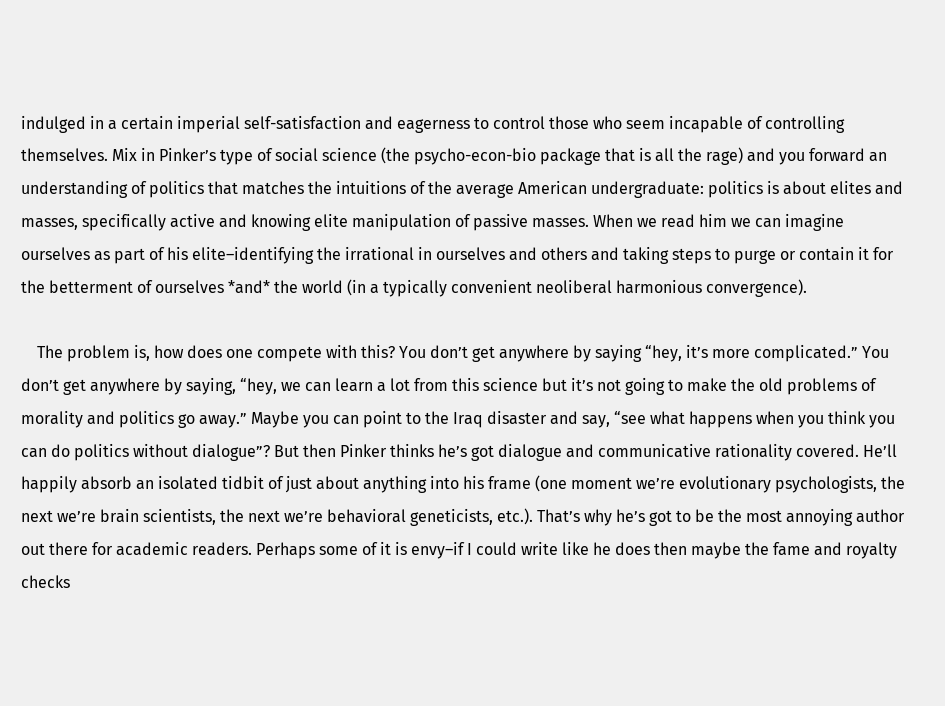indulged in a certain imperial self-satisfaction and eagerness to control those who seem incapable of controlling themselves. Mix in Pinker’s type of social science (the psycho-econ-bio package that is all the rage) and you forward an understanding of politics that matches the intuitions of the average American undergraduate: politics is about elites and masses, specifically active and knowing elite manipulation of passive masses. When we read him we can imagine ourselves as part of his elite–identifying the irrational in ourselves and others and taking steps to purge or contain it for the betterment of ourselves *and* the world (in a typically convenient neoliberal harmonious convergence).

    The problem is, how does one compete with this? You don’t get anywhere by saying “hey, it’s more complicated.” You don’t get anywhere by saying, “hey, we can learn a lot from this science but it’s not going to make the old problems of morality and politics go away.” Maybe you can point to the Iraq disaster and say, “see what happens when you think you can do politics without dialogue”? But then Pinker thinks he’s got dialogue and communicative rationality covered. He’ll happily absorb an isolated tidbit of just about anything into his frame (one moment we’re evolutionary psychologists, the next we’re brain scientists, the next we’re behavioral geneticists, etc.). That’s why he’s got to be the most annoying author out there for academic readers. Perhaps some of it is envy–if I could write like he does then maybe the fame and royalty checks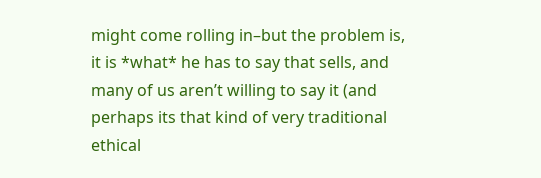might come rolling in–but the problem is, it is *what* he has to say that sells, and many of us aren’t willing to say it (and perhaps its that kind of very traditional ethical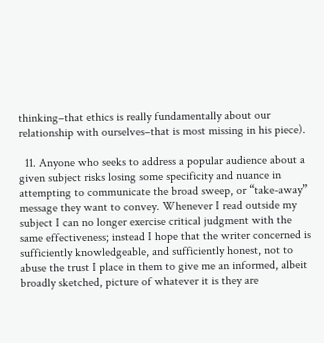thinking–that ethics is really fundamentally about our relationship with ourselves–that is most missing in his piece).

  11. Anyone who seeks to address a popular audience about a given subject risks losing some specificity and nuance in attempting to communicate the broad sweep, or “take-away” message they want to convey. Whenever I read outside my subject I can no longer exercise critical judgment with the same effectiveness; instead I hope that the writer concerned is sufficiently knowledgeable, and sufficiently honest, not to abuse the trust I place in them to give me an informed, albeit broadly sketched, picture of whatever it is they are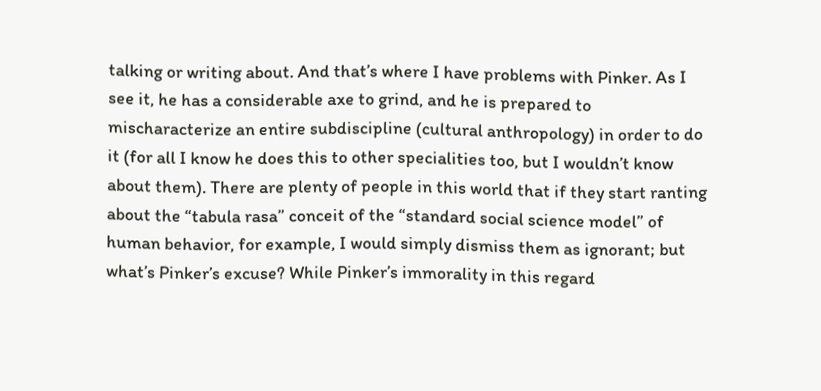talking or writing about. And that’s where I have problems with Pinker. As I see it, he has a considerable axe to grind, and he is prepared to mischaracterize an entire subdiscipline (cultural anthropology) in order to do it (for all I know he does this to other specialities too, but I wouldn’t know about them). There are plenty of people in this world that if they start ranting about the “tabula rasa” conceit of the “standard social science model” of human behavior, for example, I would simply dismiss them as ignorant; but what’s Pinker’s excuse? While Pinker’s immorality in this regard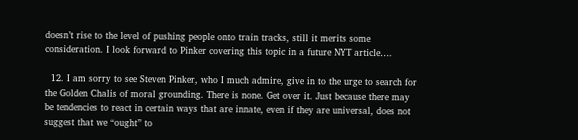doesn’t rise to the level of pushing people onto train tracks, still it merits some consideration. I look forward to Pinker covering this topic in a future NYT article….

  12. I am sorry to see Steven Pinker, who I much admire, give in to the urge to search for the Golden Chalis of moral grounding. There is none. Get over it. Just because there may be tendencies to react in certain ways that are innate, even if they are universal, does not suggest that we “ought” to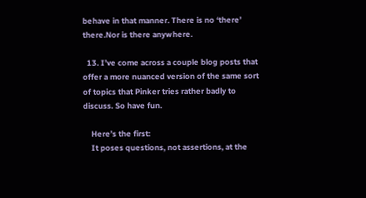behave in that manner. There is no ‘there’ there.Nor is there anywhere.

  13. I’ve come across a couple blog posts that offer a more nuanced version of the same sort of topics that Pinker tries rather badly to discuss. So have fun.

    Here’s the first:
    It poses questions, not assertions, at the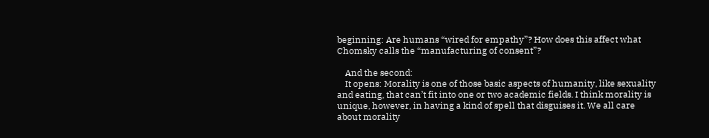beginning: Are humans “wired for empathy”? How does this affect what Chomsky calls the “manufacturing of consent”?

    And the second:
    It opens: Morality is one of those basic aspects of humanity, like sexuality and eating, that can’t fit into one or two academic fields. I think morality is unique, however, in having a kind of spell that disguises it. We all care about morality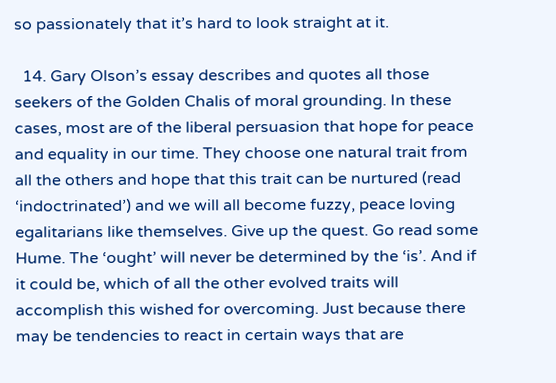so passionately that it’s hard to look straight at it.

  14. Gary Olson’s essay describes and quotes all those seekers of the Golden Chalis of moral grounding. In these cases, most are of the liberal persuasion that hope for peace and equality in our time. They choose one natural trait from all the others and hope that this trait can be nurtured (read ‘indoctrinated’) and we will all become fuzzy, peace loving egalitarians like themselves. Give up the quest. Go read some Hume. The ‘ought’ will never be determined by the ‘is’. And if it could be, which of all the other evolved traits will accomplish this wished for overcoming. Just because there may be tendencies to react in certain ways that are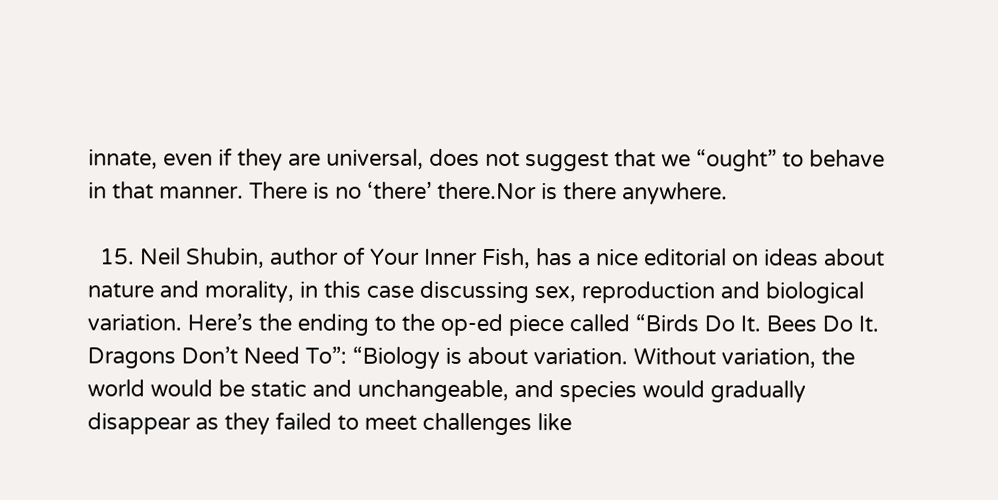innate, even if they are universal, does not suggest that we “ought” to behave in that manner. There is no ‘there’ there.Nor is there anywhere.

  15. Neil Shubin, author of Your Inner Fish, has a nice editorial on ideas about nature and morality, in this case discussing sex, reproduction and biological variation. Here’s the ending to the op-ed piece called “Birds Do It. Bees Do It. Dragons Don’t Need To”: “Biology is about variation. Without variation, the world would be static and unchangeable, and species would gradually disappear as they failed to meet challenges like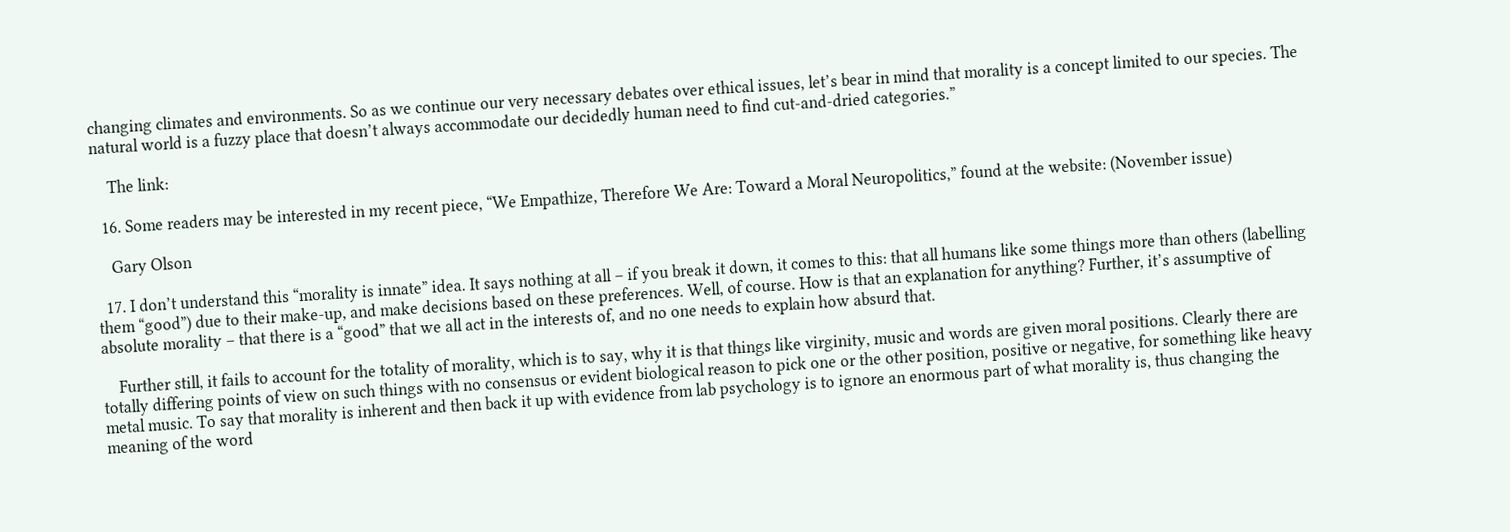changing climates and environments. So as we continue our very necessary debates over ethical issues, let’s bear in mind that morality is a concept limited to our species. The natural world is a fuzzy place that doesn’t always accommodate our decidedly human need to find cut-and-dried categories.”

    The link:

  16. Some readers may be interested in my recent piece, “We Empathize, Therefore We Are: Toward a Moral Neuropolitics,” found at the website: (November issue)

    Gary Olson

  17. I don’t understand this “morality is innate” idea. It says nothing at all – if you break it down, it comes to this: that all humans like some things more than others (labelling them “good”) due to their make-up, and make decisions based on these preferences. Well, of course. How is that an explanation for anything? Further, it’s assumptive of absolute morality – that there is a “good” that we all act in the interests of, and no one needs to explain how absurd that.

    Further still, it fails to account for the totality of morality, which is to say, why it is that things like virginity, music and words are given moral positions. Clearly there are totally differing points of view on such things with no consensus or evident biological reason to pick one or the other position, positive or negative, for something like heavy metal music. To say that morality is inherent and then back it up with evidence from lab psychology is to ignore an enormous part of what morality is, thus changing the meaning of the word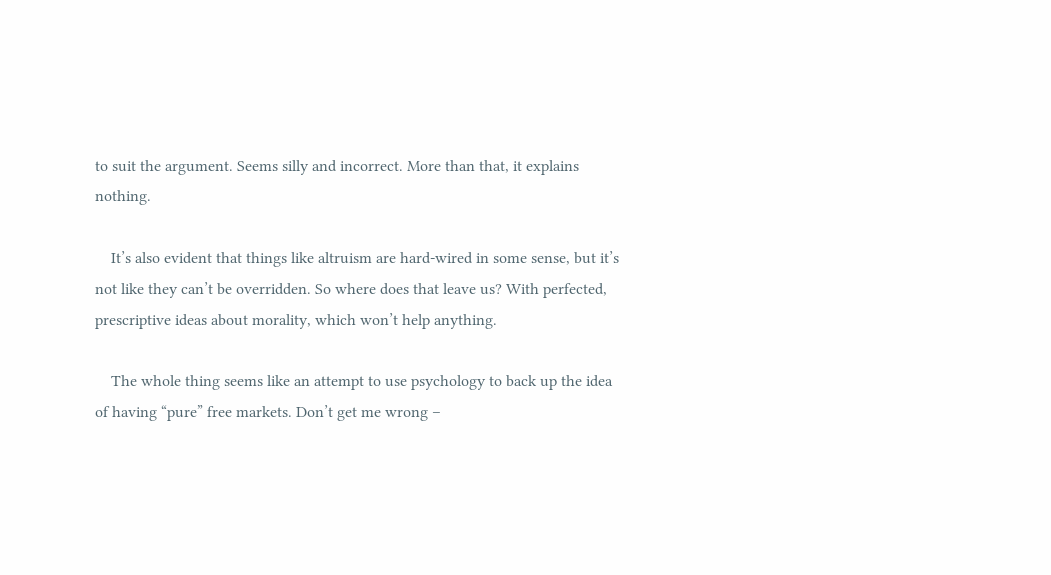to suit the argument. Seems silly and incorrect. More than that, it explains nothing.

    It’s also evident that things like altruism are hard-wired in some sense, but it’s not like they can’t be overridden. So where does that leave us? With perfected, prescriptive ideas about morality, which won’t help anything.

    The whole thing seems like an attempt to use psychology to back up the idea of having “pure” free markets. Don’t get me wrong –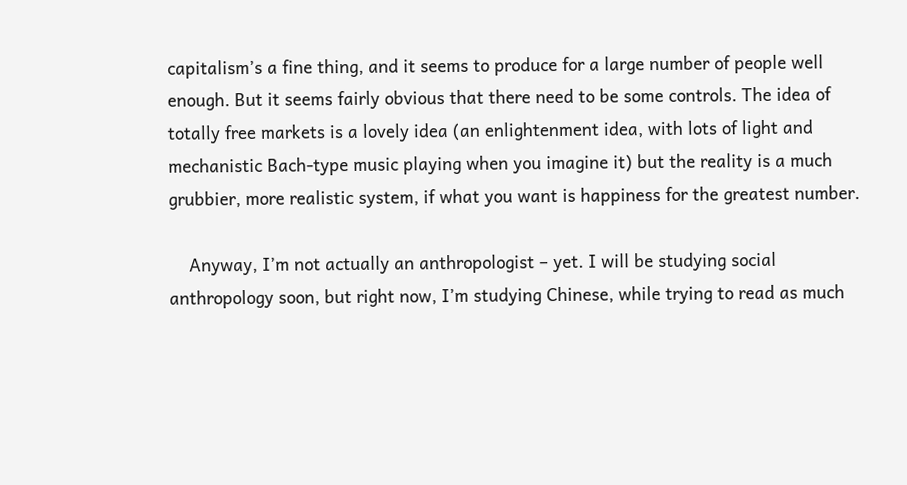capitalism’s a fine thing, and it seems to produce for a large number of people well enough. But it seems fairly obvious that there need to be some controls. The idea of totally free markets is a lovely idea (an enlightenment idea, with lots of light and mechanistic Bach-type music playing when you imagine it) but the reality is a much grubbier, more realistic system, if what you want is happiness for the greatest number.

    Anyway, I’m not actually an anthropologist – yet. I will be studying social anthropology soon, but right now, I’m studying Chinese, while trying to read as much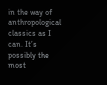in the way of anthropological classics as I can. It’s possibly the most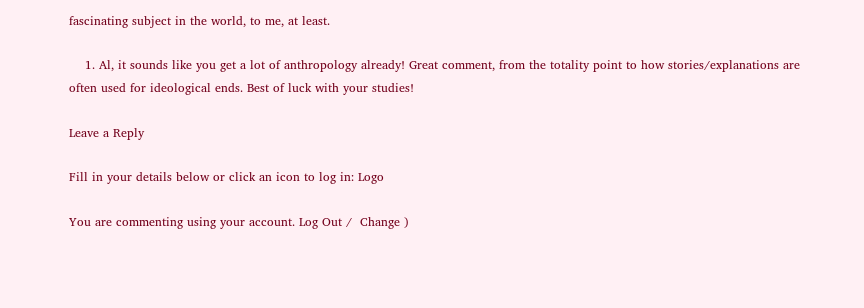fascinating subject in the world, to me, at least.

    1. Al, it sounds like you get a lot of anthropology already! Great comment, from the totality point to how stories/explanations are often used for ideological ends. Best of luck with your studies!

Leave a Reply

Fill in your details below or click an icon to log in: Logo

You are commenting using your account. Log Out /  Change )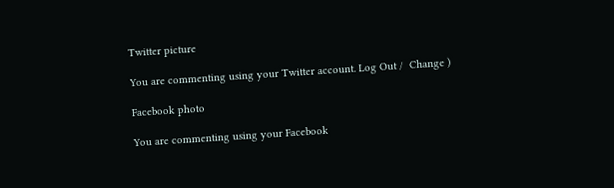Twitter picture

You are commenting using your Twitter account. Log Out /  Change )

Facebook photo

You are commenting using your Facebook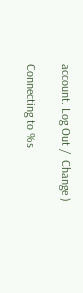account. Log Out /  Change )

Connecting to %s